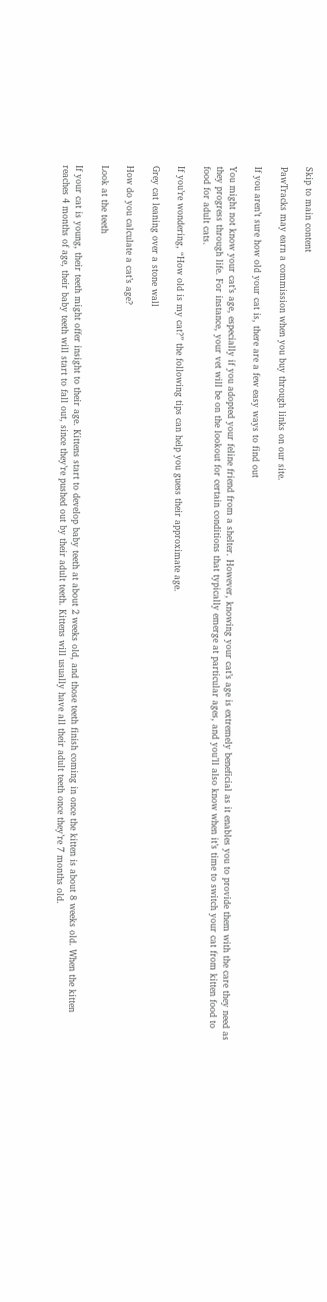Skip to main content

PawTracks may earn a commission when you buy through links on our site.

If you aren’t sure how old your cat is, there are a few easy ways to find out

You might not know your cat’s age, especially if you adopted your feline friend from a shelter. However, knowing your cat’s age is extremely beneficial as it enables you to provide them with the care they need as they progress through life. For instance, your vet will be on the lookout for certain conditions that typically emerge at particular ages, and you’ll also know when it’s time to switch your cat from kitten food to food for adult cats.

If you’re wondering, “How old is my cat?” the following tips can help you guess their approximate age.

Grey cat leaning over a stone wall

How do you calculate a cat’s age?

Look at the teeth

If your cat is young, their teeth might offer insight to their age. Kittens start to develop baby teeth at about 2 weeks old, and those teeth finish coming in once the kitten is about 8 weeks old. When the kitten reaches 4 months of age, their baby teeth will start to fall out, since they’re pushed out by their adult teeth. Kittens will usually have all their adult teeth once they’re 7 months old.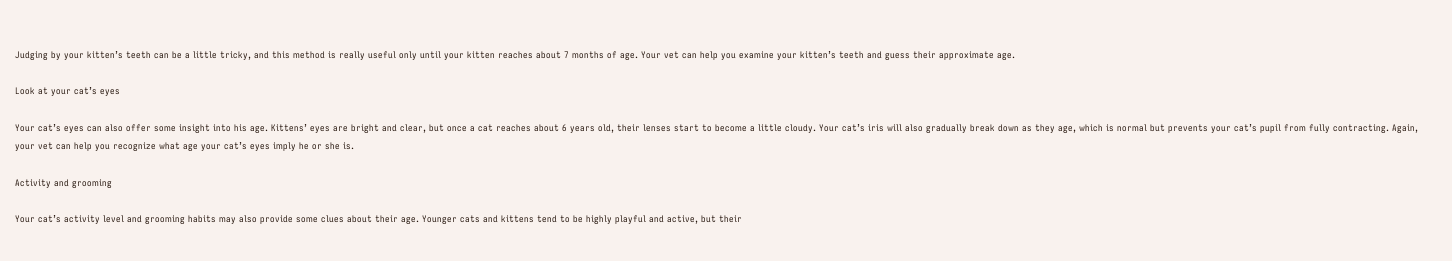Judging by your kitten’s teeth can be a little tricky, and this method is really useful only until your kitten reaches about 7 months of age. Your vet can help you examine your kitten’s teeth and guess their approximate age.

Look at your cat’s eyes

Your cat’s eyes can also offer some insight into his age. Kittens’ eyes are bright and clear, but once a cat reaches about 6 years old, their lenses start to become a little cloudy. Your cat’s iris will also gradually break down as they age, which is normal but prevents your cat’s pupil from fully contracting. Again, your vet can help you recognize what age your cat’s eyes imply he or she is.

Activity and grooming

Your cat’s activity level and grooming habits may also provide some clues about their age. Younger cats and kittens tend to be highly playful and active, but their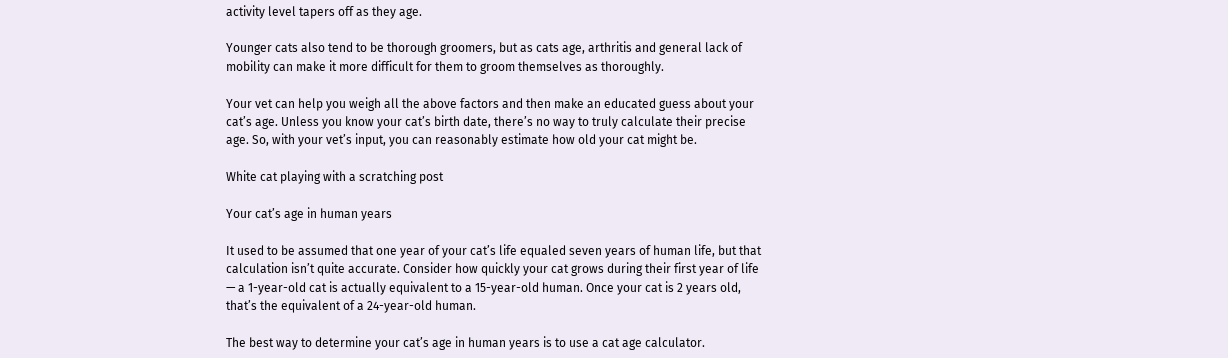activity level tapers off as they age.

Younger cats also tend to be thorough groomers, but as cats age, arthritis and general lack of mobility can make it more difficult for them to groom themselves as thoroughly.

Your vet can help you weigh all the above factors and then make an educated guess about your cat’s age. Unless you know your cat’s birth date, there’s no way to truly calculate their precise age. So, with your vet’s input, you can reasonably estimate how old your cat might be.

White cat playing with a scratching post

Your cat’s age in human years

It used to be assumed that one year of your cat’s life equaled seven years of human life, but that calculation isn’t quite accurate. Consider how quickly your cat grows during their first year of life — a 1-year-old cat is actually equivalent to a 15-year-old human. Once your cat is 2 years old, that’s the equivalent of a 24-year-old human.

The best way to determine your cat’s age in human years is to use a cat age calculator.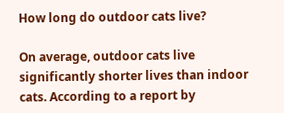How long do outdoor cats live?

On average, outdoor cats live significantly shorter lives than indoor cats. According to a report by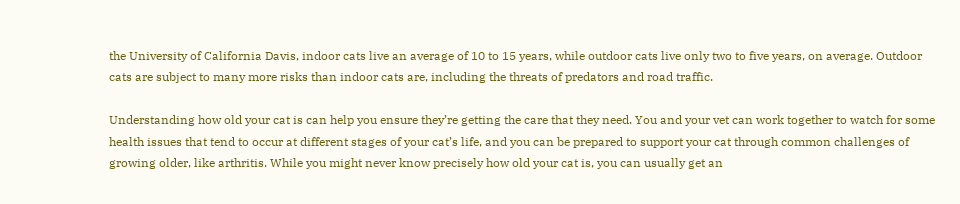the University of California Davis, indoor cats live an average of 10 to 15 years, while outdoor cats live only two to five years, on average. Outdoor cats are subject to many more risks than indoor cats are, including the threats of predators and road traffic.

Understanding how old your cat is can help you ensure they’re getting the care that they need. You and your vet can work together to watch for some health issues that tend to occur at different stages of your cat’s life, and you can be prepared to support your cat through common challenges of growing older, like arthritis. While you might never know precisely how old your cat is, you can usually get an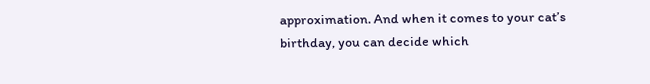approximation. And when it comes to your cat’s birthday, you can decide which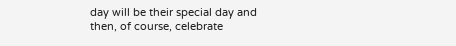day will be their special day and then, of course, celebrate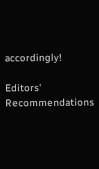accordingly!

Editors' Recommendations